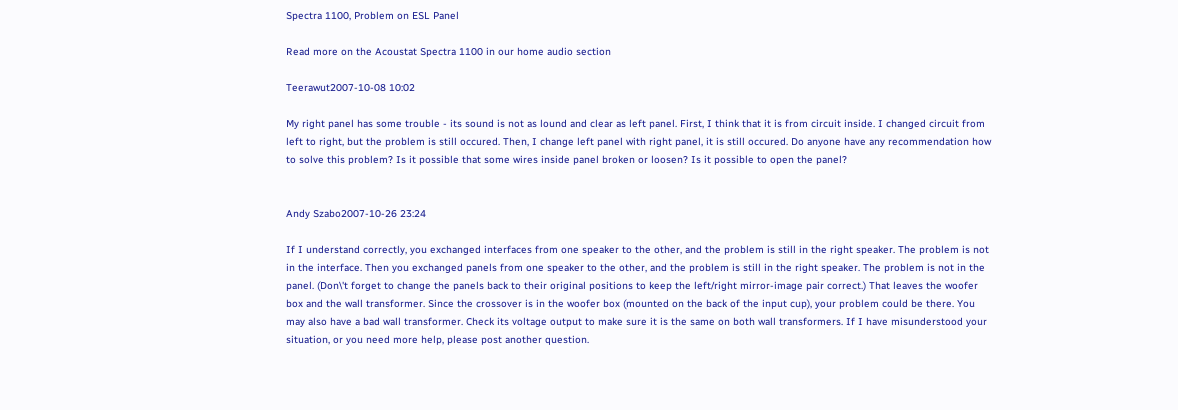Spectra 1100, Problem on ESL Panel

Read more on the Acoustat Spectra 1100 in our home audio section

Teerawut2007-10-08 10:02

My right panel has some trouble - its sound is not as lound and clear as left panel. First, I think that it is from circuit inside. I changed circuit from left to right, but the problem is still occured. Then, I change left panel with right panel, it is still occured. Do anyone have any recommendation how to solve this problem? Is it possible that some wires inside panel broken or loosen? Is it possible to open the panel?


Andy Szabo2007-10-26 23:24

If I understand correctly, you exchanged interfaces from one speaker to the other, and the problem is still in the right speaker. The problem is not in the interface. Then you exchanged panels from one speaker to the other, and the problem is still in the right speaker. The problem is not in the panel. (Don\'t forget to change the panels back to their original positions to keep the left/right mirror-image pair correct.) That leaves the woofer box and the wall transformer. Since the crossover is in the woofer box (mounted on the back of the input cup), your problem could be there. You may also have a bad wall transformer. Check its voltage output to make sure it is the same on both wall transformers. If I have misunderstood your situation, or you need more help, please post another question.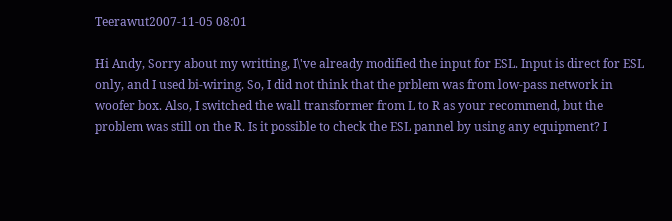Teerawut2007-11-05 08:01

Hi Andy, Sorry about my writting, I\'ve already modified the input for ESL. Input is direct for ESL only, and I used bi-wiring. So, I did not think that the prblem was from low-pass network in woofer box. Also, I switched the wall transformer from L to R as your recommend, but the problem was still on the R. Is it possible to check the ESL pannel by using any equipment? I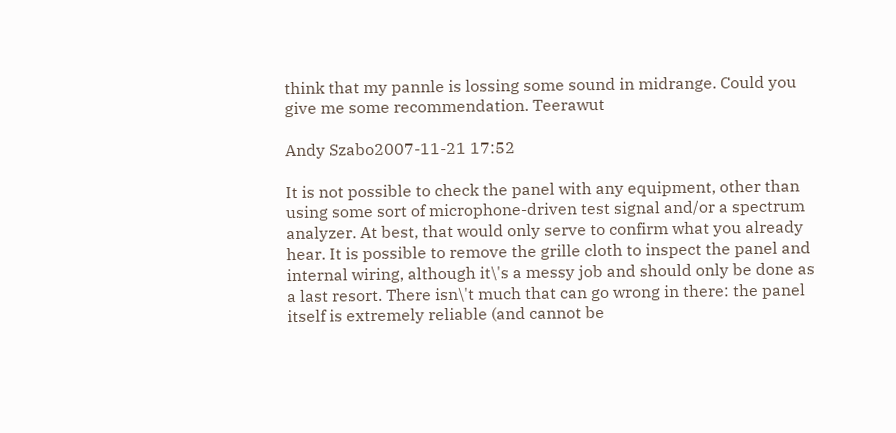think that my pannle is lossing some sound in midrange. Could you give me some recommendation. Teerawut

Andy Szabo2007-11-21 17:52

It is not possible to check the panel with any equipment, other than using some sort of microphone-driven test signal and/or a spectrum analyzer. At best, that would only serve to confirm what you already hear. It is possible to remove the grille cloth to inspect the panel and internal wiring, although it\'s a messy job and should only be done as a last resort. There isn\'t much that can go wrong in there: the panel itself is extremely reliable (and cannot be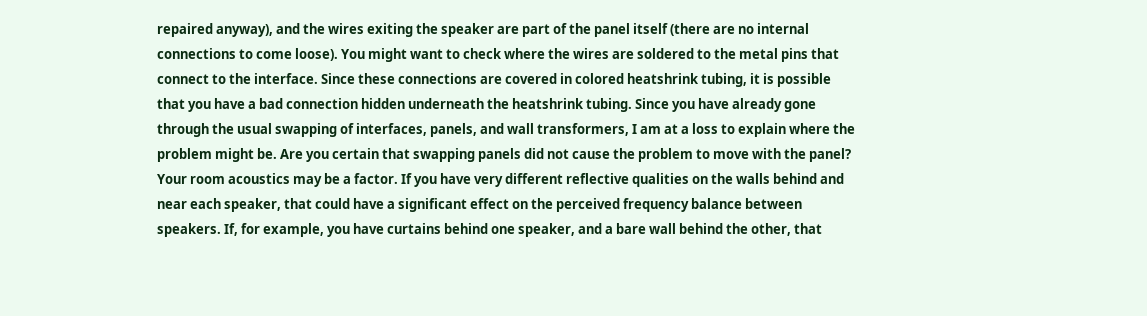repaired anyway), and the wires exiting the speaker are part of the panel itself (there are no internal connections to come loose). You might want to check where the wires are soldered to the metal pins that connect to the interface. Since these connections are covered in colored heatshrink tubing, it is possible that you have a bad connection hidden underneath the heatshrink tubing. Since you have already gone through the usual swapping of interfaces, panels, and wall transformers, I am at a loss to explain where the problem might be. Are you certain that swapping panels did not cause the problem to move with the panel? Your room acoustics may be a factor. If you have very different reflective qualities on the walls behind and near each speaker, that could have a significant effect on the perceived frequency balance between speakers. If, for example, you have curtains behind one speaker, and a bare wall behind the other, that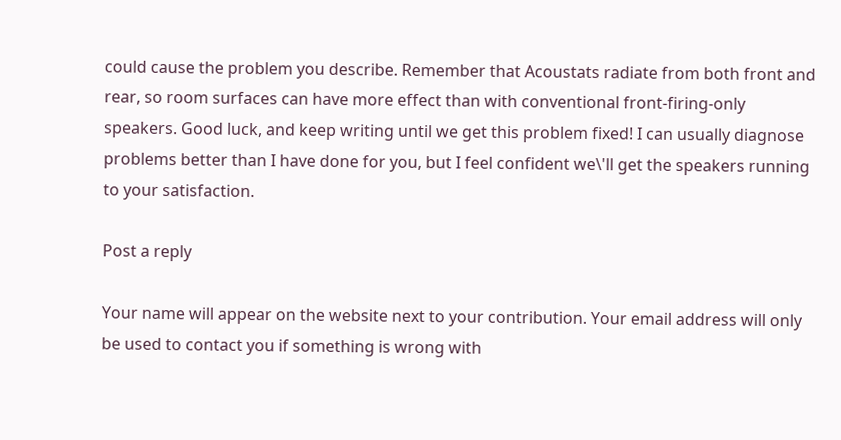could cause the problem you describe. Remember that Acoustats radiate from both front and rear, so room surfaces can have more effect than with conventional front-firing-only speakers. Good luck, and keep writing until we get this problem fixed! I can usually diagnose problems better than I have done for you, but I feel confident we\'ll get the speakers running to your satisfaction.

Post a reply

Your name will appear on the website next to your contribution. Your email address will only be used to contact you if something is wrong with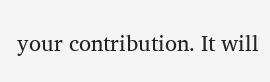your contribution. It will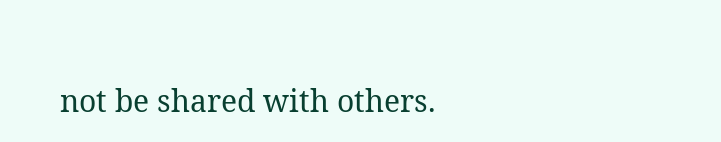not be shared with others.